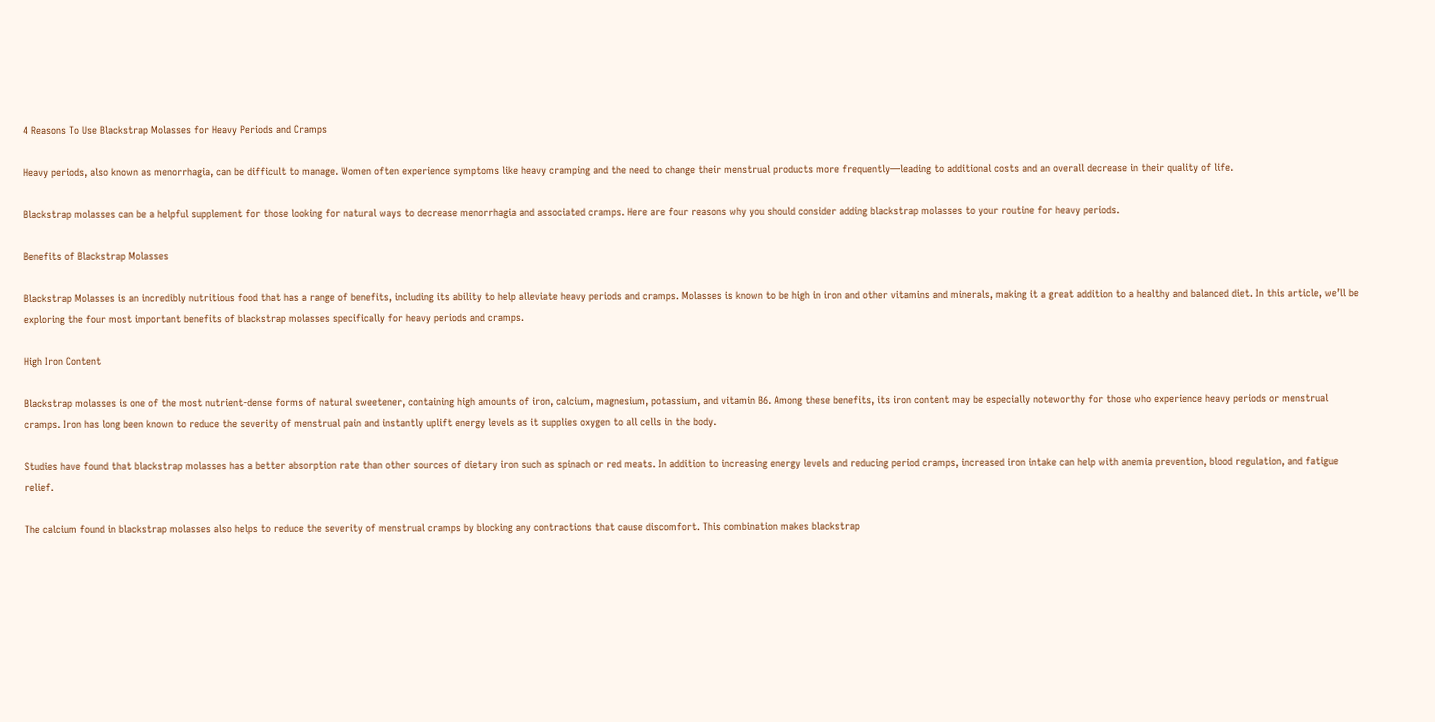4 Reasons To Use Blackstrap Molasses for Heavy Periods and Cramps

Heavy periods, also known as menorrhagia, can be difficult to manage. Women often experience symptoms like heavy cramping and the need to change their menstrual products more frequently—leading to additional costs and an overall decrease in their quality of life.

Blackstrap molasses can be a helpful supplement for those looking for natural ways to decrease menorrhagia and associated cramps. Here are four reasons why you should consider adding blackstrap molasses to your routine for heavy periods.

Benefits of Blackstrap Molasses

Blackstrap Molasses is an incredibly nutritious food that has a range of benefits, including its ability to help alleviate heavy periods and cramps. Molasses is known to be high in iron and other vitamins and minerals, making it a great addition to a healthy and balanced diet. In this article, we’ll be exploring the four most important benefits of blackstrap molasses specifically for heavy periods and cramps.

High Iron Content

Blackstrap molasses is one of the most nutrient-dense forms of natural sweetener, containing high amounts of iron, calcium, magnesium, potassium, and vitamin B6. Among these benefits, its iron content may be especially noteworthy for those who experience heavy periods or menstrual cramps. Iron has long been known to reduce the severity of menstrual pain and instantly uplift energy levels as it supplies oxygen to all cells in the body.

Studies have found that blackstrap molasses has a better absorption rate than other sources of dietary iron such as spinach or red meats. In addition to increasing energy levels and reducing period cramps, increased iron intake can help with anemia prevention, blood regulation, and fatigue relief.

The calcium found in blackstrap molasses also helps to reduce the severity of menstrual cramps by blocking any contractions that cause discomfort. This combination makes blackstrap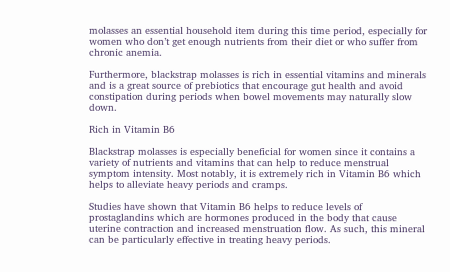molasses an essential household item during this time period, especially for women who don’t get enough nutrients from their diet or who suffer from chronic anemia.

Furthermore, blackstrap molasses is rich in essential vitamins and minerals and is a great source of prebiotics that encourage gut health and avoid constipation during periods when bowel movements may naturally slow down.

Rich in Vitamin B6

Blackstrap molasses is especially beneficial for women since it contains a variety of nutrients and vitamins that can help to reduce menstrual symptom intensity. Most notably, it is extremely rich in Vitamin B6 which helps to alleviate heavy periods and cramps.

Studies have shown that Vitamin B6 helps to reduce levels of prostaglandins which are hormones produced in the body that cause uterine contraction and increased menstruation flow. As such, this mineral can be particularly effective in treating heavy periods.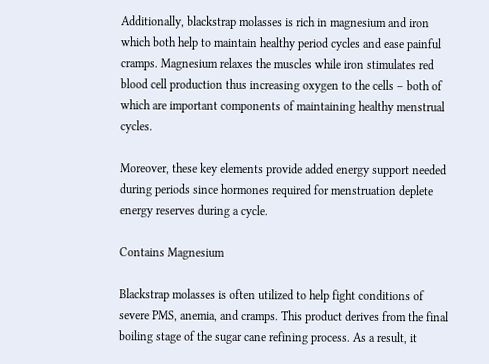Additionally, blackstrap molasses is rich in magnesium and iron which both help to maintain healthy period cycles and ease painful cramps. Magnesium relaxes the muscles while iron stimulates red blood cell production thus increasing oxygen to the cells – both of which are important components of maintaining healthy menstrual cycles.

Moreover, these key elements provide added energy support needed during periods since hormones required for menstruation deplete energy reserves during a cycle.

Contains Magnesium

Blackstrap molasses is often utilized to help fight conditions of severe PMS, anemia, and cramps. This product derives from the final boiling stage of the sugar cane refining process. As a result, it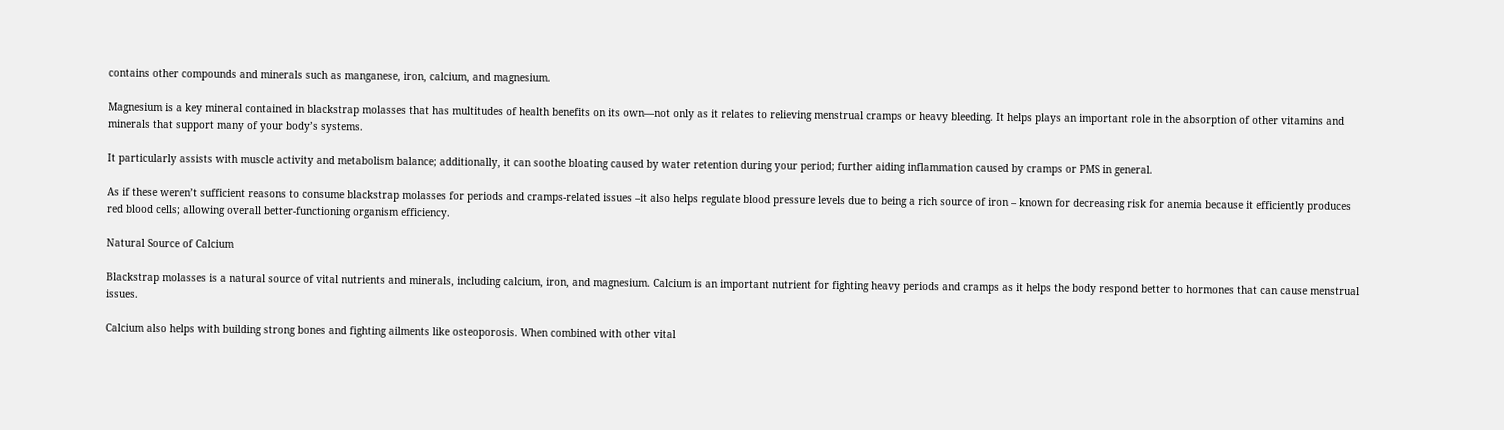contains other compounds and minerals such as manganese, iron, calcium, and magnesium.

Magnesium is a key mineral contained in blackstrap molasses that has multitudes of health benefits on its own—not only as it relates to relieving menstrual cramps or heavy bleeding. It helps plays an important role in the absorption of other vitamins and minerals that support many of your body’s systems.

It particularly assists with muscle activity and metabolism balance; additionally, it can soothe bloating caused by water retention during your period; further aiding inflammation caused by cramps or PMS in general.

As if these weren’t sufficient reasons to consume blackstrap molasses for periods and cramps-related issues –it also helps regulate blood pressure levels due to being a rich source of iron – known for decreasing risk for anemia because it efficiently produces red blood cells; allowing overall better-functioning organism efficiency.

Natural Source of Calcium

Blackstrap molasses is a natural source of vital nutrients and minerals, including calcium, iron, and magnesium. Calcium is an important nutrient for fighting heavy periods and cramps as it helps the body respond better to hormones that can cause menstrual issues.

Calcium also helps with building strong bones and fighting ailments like osteoporosis. When combined with other vital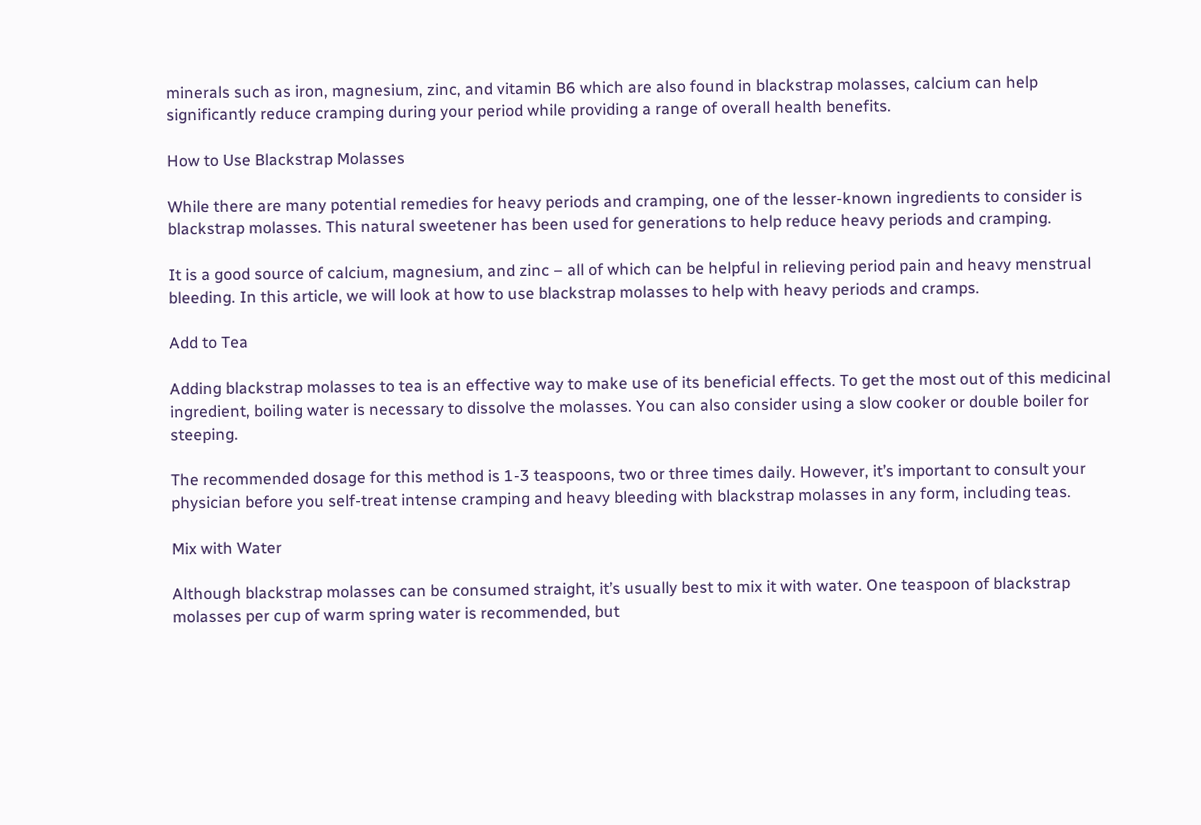minerals such as iron, magnesium, zinc, and vitamin B6 which are also found in blackstrap molasses, calcium can help significantly reduce cramping during your period while providing a range of overall health benefits.

How to Use Blackstrap Molasses

While there are many potential remedies for heavy periods and cramping, one of the lesser-known ingredients to consider is blackstrap molasses. This natural sweetener has been used for generations to help reduce heavy periods and cramping.

It is a good source of calcium, magnesium, and zinc – all of which can be helpful in relieving period pain and heavy menstrual bleeding. In this article, we will look at how to use blackstrap molasses to help with heavy periods and cramps.

Add to Tea

Adding blackstrap molasses to tea is an effective way to make use of its beneficial effects. To get the most out of this medicinal ingredient, boiling water is necessary to dissolve the molasses. You can also consider using a slow cooker or double boiler for steeping.

The recommended dosage for this method is 1-3 teaspoons, two or three times daily. However, it’s important to consult your physician before you self-treat intense cramping and heavy bleeding with blackstrap molasses in any form, including teas.

Mix with Water

Although blackstrap molasses can be consumed straight, it’s usually best to mix it with water. One teaspoon of blackstrap molasses per cup of warm spring water is recommended, but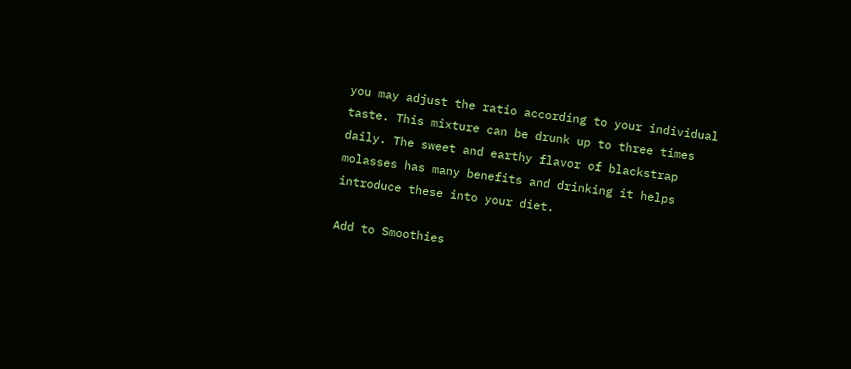you may adjust the ratio according to your individual taste. This mixture can be drunk up to three times daily. The sweet and earthy flavor of blackstrap molasses has many benefits and drinking it helps introduce these into your diet.

Add to Smoothies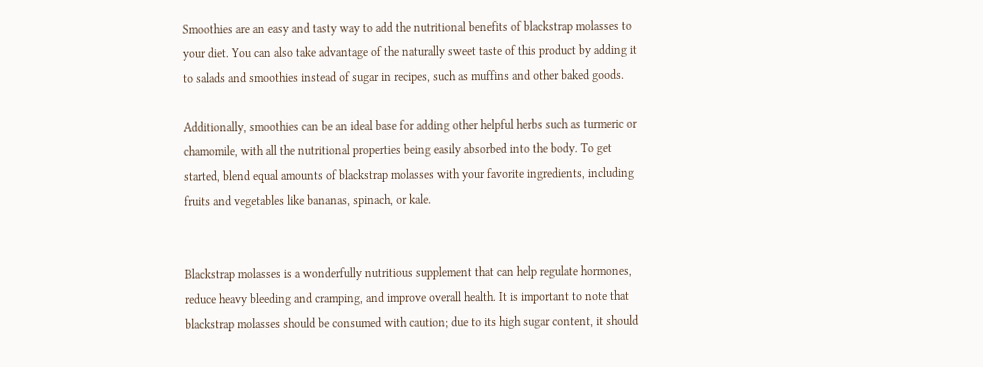Smoothies are an easy and tasty way to add the nutritional benefits of blackstrap molasses to your diet. You can also take advantage of the naturally sweet taste of this product by adding it to salads and smoothies instead of sugar in recipes, such as muffins and other baked goods.

Additionally, smoothies can be an ideal base for adding other helpful herbs such as turmeric or chamomile, with all the nutritional properties being easily absorbed into the body. To get started, blend equal amounts of blackstrap molasses with your favorite ingredients, including fruits and vegetables like bananas, spinach, or kale.


Blackstrap molasses is a wonderfully nutritious supplement that can help regulate hormones, reduce heavy bleeding and cramping, and improve overall health. It is important to note that blackstrap molasses should be consumed with caution; due to its high sugar content, it should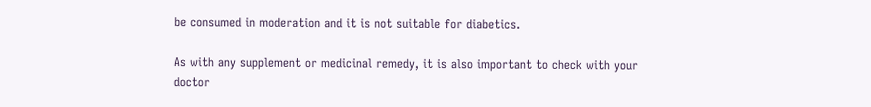be consumed in moderation and it is not suitable for diabetics.

As with any supplement or medicinal remedy, it is also important to check with your doctor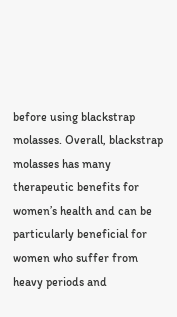before using blackstrap molasses. Overall, blackstrap molasses has many therapeutic benefits for women’s health and can be particularly beneficial for women who suffer from heavy periods and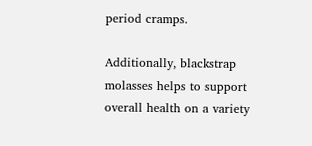period cramps.

Additionally, blackstrap molasses helps to support overall health on a variety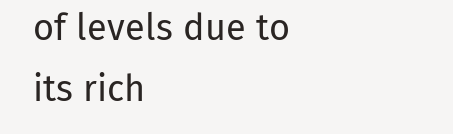of levels due to its rich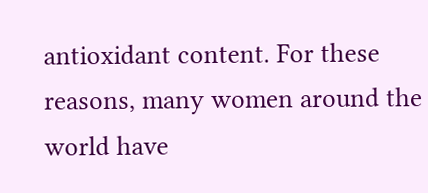antioxidant content. For these reasons, many women around the world have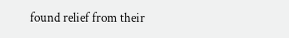found relief from their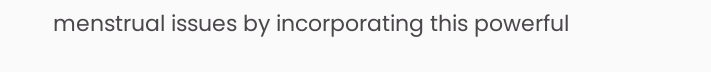menstrual issues by incorporating this powerful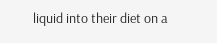liquid into their diet on a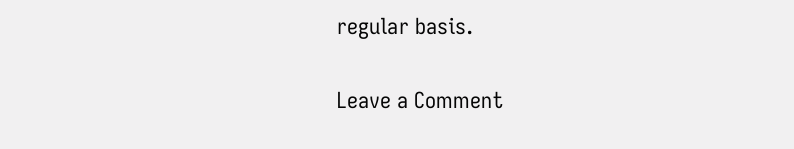regular basis.

Leave a Comment